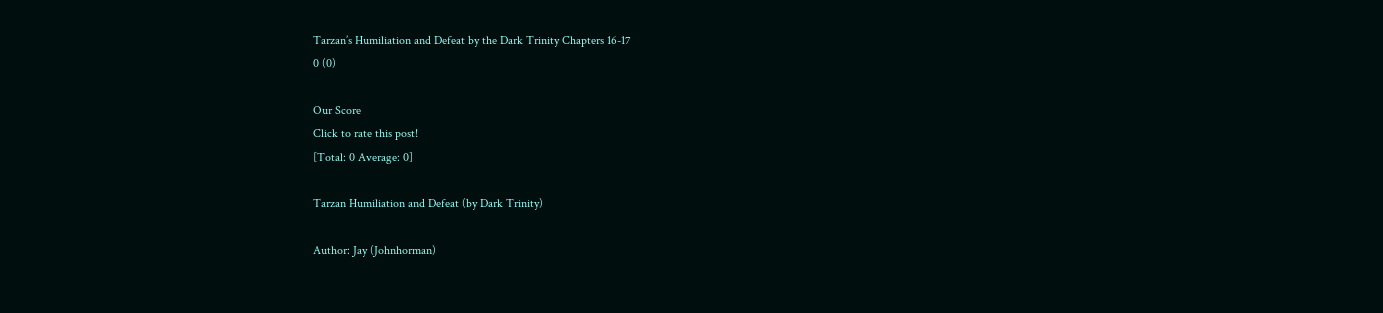Tarzan’s Humiliation and Defeat by the Dark Trinity Chapters 16-17
0 (0)

Our Score
Click to rate this post!
[Total: 0 Average: 0]

Tarzan Humiliation and Defeat (by Dark Trinity)

Author: Jay (Johnhorman)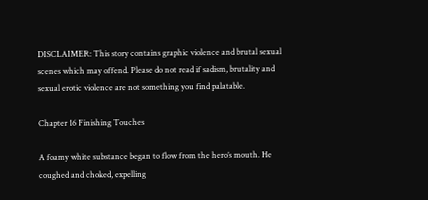DISCLAIMER: This story contains graphic violence and brutal sexual scenes which may offend. Please do not read if sadism, brutality and sexual erotic violence are not something you find palatable.

Chapter 16 Finishing Touches

A foamy white substance began to flow from the hero’s mouth. He coughed and choked, expelling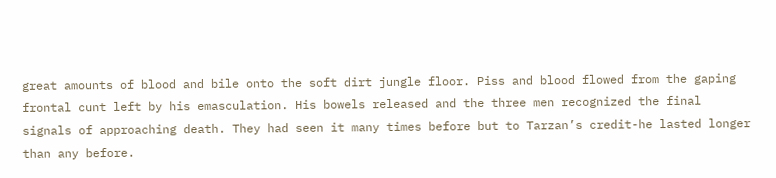great amounts of blood and bile onto the soft dirt jungle floor. Piss and blood flowed from the gaping frontal cunt left by his emasculation. His bowels released and the three men recognized the final signals of approaching death. They had seen it many times before but to Tarzan’s credit-he lasted longer than any before.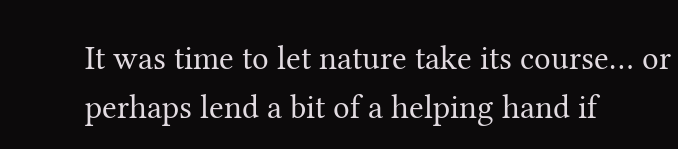It was time to let nature take its course… or perhaps lend a bit of a helping hand if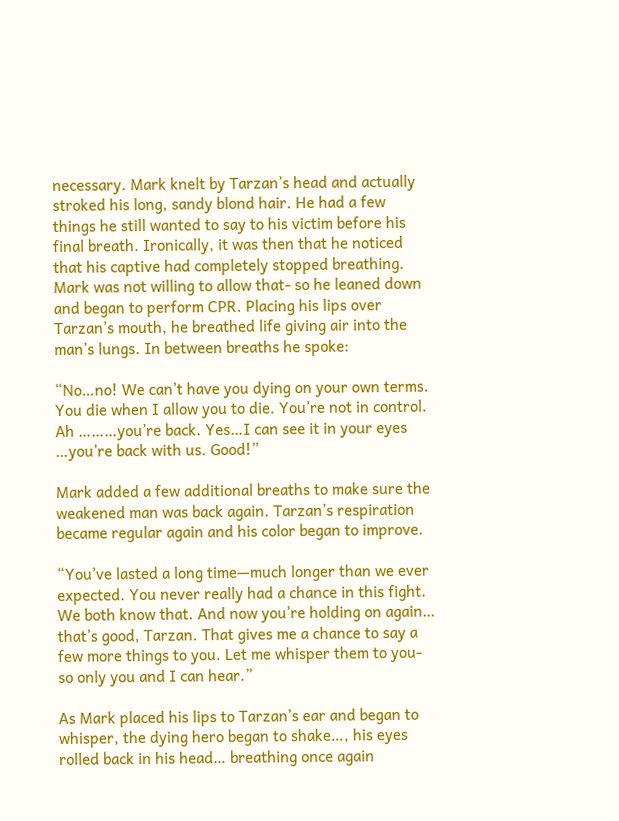necessary. Mark knelt by Tarzan’s head and actually stroked his long, sandy blond hair. He had a few things he still wanted to say to his victim before his final breath. Ironically, it was then that he noticed that his captive had completely stopped breathing. Mark was not willing to allow that- so he leaned down and began to perform CPR. Placing his lips over Tarzan’s mouth, he breathed life giving air into the man’s lungs. In between breaths he spoke:

“No…no! We can’t have you dying on your own terms. You die when I allow you to die. You’re not in control. Ah ………you’re back. Yes…I can see it in your eyes …you’re back with us. Good!”

Mark added a few additional breaths to make sure the weakened man was back again. Tarzan’s respiration became regular again and his color began to improve.

“You’ve lasted a long time—much longer than we ever expected. You never really had a chance in this fight. We both know that. And now you’re holding on again… that’s good, Tarzan. That gives me a chance to say a few more things to you. Let me whisper them to you- so only you and I can hear.”

As Mark placed his lips to Tarzan’s ear and began to whisper, the dying hero began to shake…, his eyes rolled back in his head… breathing once again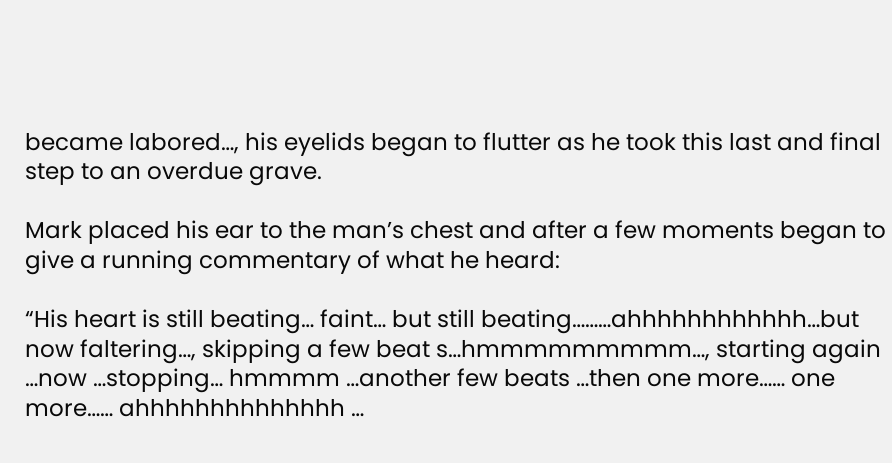became labored…, his eyelids began to flutter as he took this last and final step to an overdue grave.

Mark placed his ear to the man’s chest and after a few moments began to give a running commentary of what he heard:

“His heart is still beating… faint… but still beating………ahhhhhhhhhhhh…but now faltering…, skipping a few beat s…hmmmmmmmmm…, starting again …now …stopping… hmmmm …another few beats …then one more…… one more…… ahhhhhhhhhhhhhh …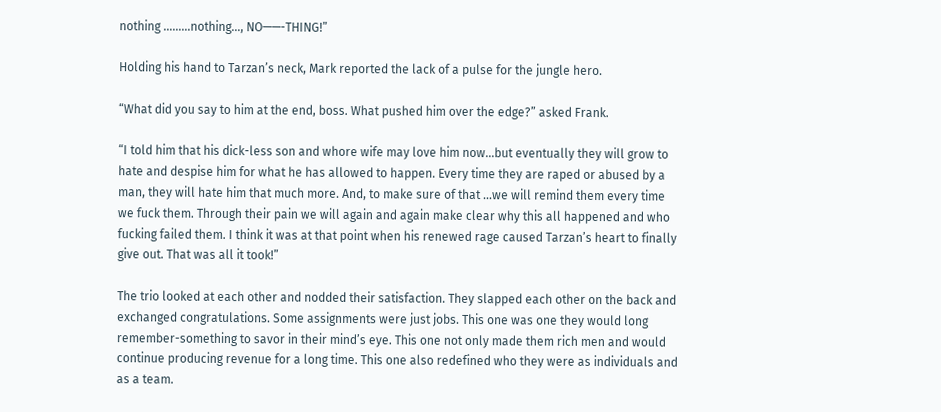nothing ………nothing…, NO——-THING!”

Holding his hand to Tarzan’s neck, Mark reported the lack of a pulse for the jungle hero.

“What did you say to him at the end, boss. What pushed him over the edge?” asked Frank.

“I told him that his dick-less son and whore wife may love him now…but eventually they will grow to hate and despise him for what he has allowed to happen. Every time they are raped or abused by a man, they will hate him that much more. And, to make sure of that …we will remind them every time we fuck them. Through their pain we will again and again make clear why this all happened and who fucking failed them. I think it was at that point when his renewed rage caused Tarzan’s heart to finally give out. That was all it took!”

The trio looked at each other and nodded their satisfaction. They slapped each other on the back and exchanged congratulations. Some assignments were just jobs. This one was one they would long remember-something to savor in their mind’s eye. This one not only made them rich men and would continue producing revenue for a long time. This one also redefined who they were as individuals and as a team.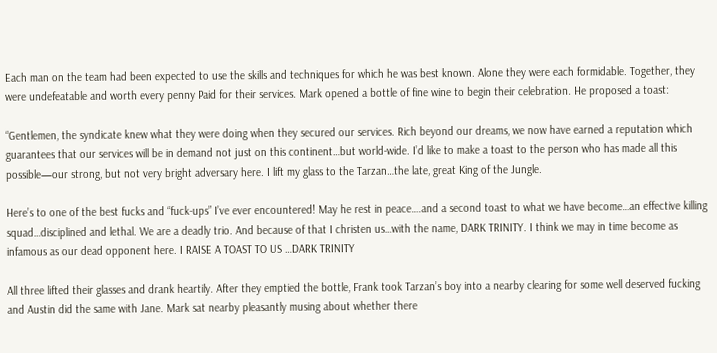Each man on the team had been expected to use the skills and techniques for which he was best known. Alone they were each formidable. Together, they were undefeatable and worth every penny Paid for their services. Mark opened a bottle of fine wine to begin their celebration. He proposed a toast:

“Gentlemen, the syndicate knew what they were doing when they secured our services. Rich beyond our dreams, we now have earned a reputation which guarantees that our services will be in demand not just on this continent…but world-wide. I’d like to make a toast to the person who has made all this possible—our strong, but not very bright adversary here. I lift my glass to the Tarzan…the late, great King of the Jungle.

Here’s to one of the best fucks and “fuck-ups” I’ve ever encountered! May he rest in peace….and a second toast to what we have become…an effective killing squad…disciplined and lethal. We are a deadly trio. And because of that I christen us…with the name, DARK TRINITY. I think we may in time become as infamous as our dead opponent here. I RAISE A TOAST TO US …DARK TRINITY

All three lifted their glasses and drank heartily. After they emptied the bottle, Frank took Tarzan’s boy into a nearby clearing for some well deserved fucking and Austin did the same with Jane. Mark sat nearby pleasantly musing about whether there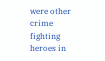were other crime fighting heroes in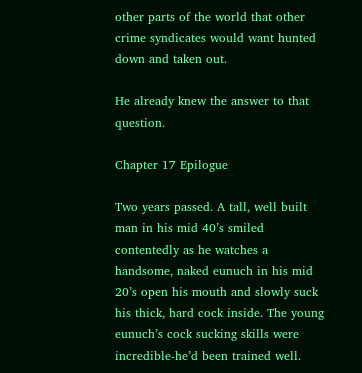other parts of the world that other crime syndicates would want hunted down and taken out.

He already knew the answer to that question.

Chapter 17 Epilogue

Two years passed. A tall, well built man in his mid 40’s smiled contentedly as he watches a handsome, naked eunuch in his mid 20’s open his mouth and slowly suck his thick, hard cock inside. The young eunuch’s cock sucking skills were incredible-he’d been trained well.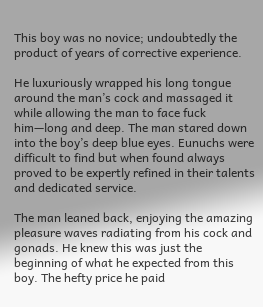This boy was no novice; undoubtedly the product of years of corrective experience.

He luxuriously wrapped his long tongue around the man’s cock and massaged it while allowing the man to face fuck him—long and deep. The man stared down into the boy’s deep blue eyes. Eunuchs were difficult to find but when found always proved to be expertly refined in their talents and dedicated service.

The man leaned back, enjoying the amazing pleasure waves radiating from his cock and gonads. He knew this was just the beginning of what he expected from this boy. The hefty price he paid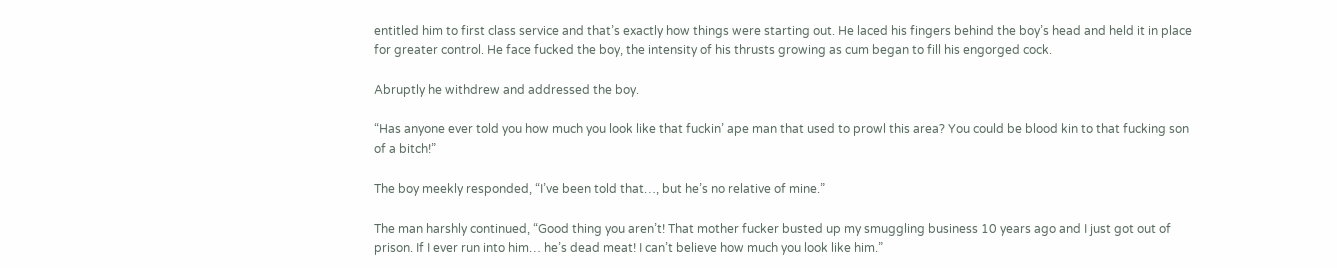entitled him to first class service and that’s exactly how things were starting out. He laced his fingers behind the boy’s head and held it in place for greater control. He face fucked the boy, the intensity of his thrusts growing as cum began to fill his engorged cock.

Abruptly he withdrew and addressed the boy.

“Has anyone ever told you how much you look like that fuckin’ ape man that used to prowl this area? You could be blood kin to that fucking son of a bitch!”

The boy meekly responded, “I’ve been told that…, but he’s no relative of mine.”

The man harshly continued, “Good thing you aren’t! That mother fucker busted up my smuggling business 10 years ago and I just got out of prison. If I ever run into him… he’s dead meat! I can’t believe how much you look like him.”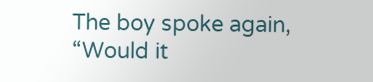The boy spoke again, “Would it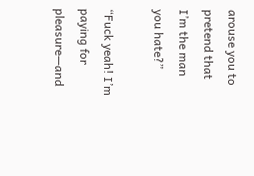arouse you to pretend that I’m the man you hate?”

“Fuck yeah! I’m paying for pleasure—and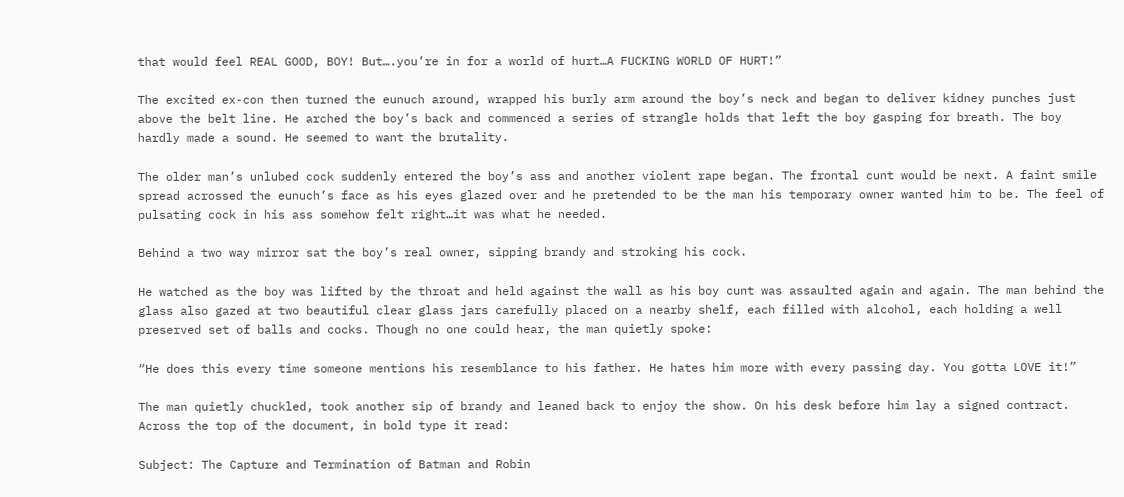that would feel REAL GOOD, BOY! But….you’re in for a world of hurt…A FUCKING WORLD OF HURT!”

The excited ex-con then turned the eunuch around, wrapped his burly arm around the boy’s neck and began to deliver kidney punches just above the belt line. He arched the boy’s back and commenced a series of strangle holds that left the boy gasping for breath. The boy hardly made a sound. He seemed to want the brutality.

The older man’s unlubed cock suddenly entered the boy’s ass and another violent rape began. The frontal cunt would be next. A faint smile spread acrossed the eunuch’s face as his eyes glazed over and he pretended to be the man his temporary owner wanted him to be. The feel of pulsating cock in his ass somehow felt right…it was what he needed.

Behind a two way mirror sat the boy’s real owner, sipping brandy and stroking his cock.

He watched as the boy was lifted by the throat and held against the wall as his boy cunt was assaulted again and again. The man behind the glass also gazed at two beautiful clear glass jars carefully placed on a nearby shelf, each filled with alcohol, each holding a well preserved set of balls and cocks. Though no one could hear, the man quietly spoke:

“He does this every time someone mentions his resemblance to his father. He hates him more with every passing day. You gotta LOVE it!”

The man quietly chuckled, took another sip of brandy and leaned back to enjoy the show. On his desk before him lay a signed contract. Across the top of the document, in bold type it read:

Subject: The Capture and Termination of Batman and Robin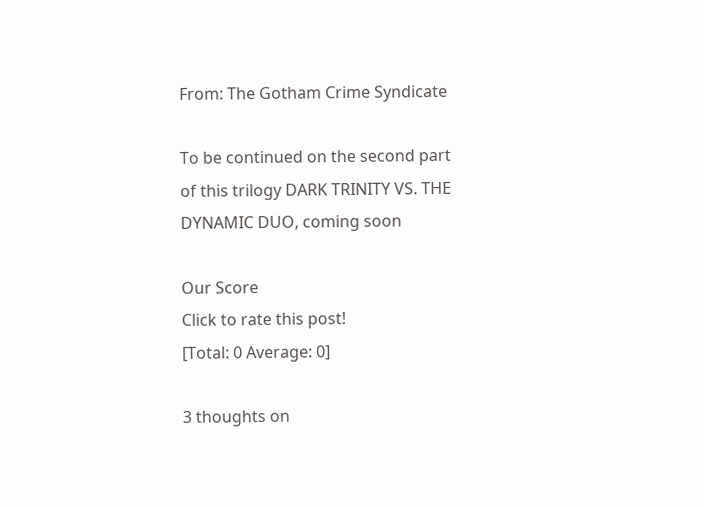From: The Gotham Crime Syndicate

To be continued on the second part of this trilogy DARK TRINITY VS. THE DYNAMIC DUO, coming soon

Our Score
Click to rate this post!
[Total: 0 Average: 0]

3 thoughts on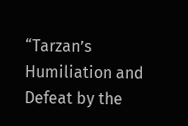“Tarzan’s Humiliation and Defeat by the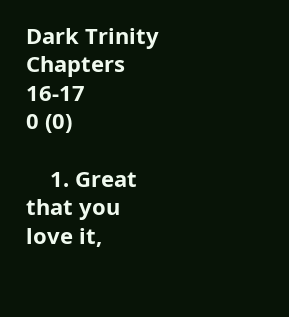Dark Trinity Chapters 16-17
0 (0)

    1. Great that you love it,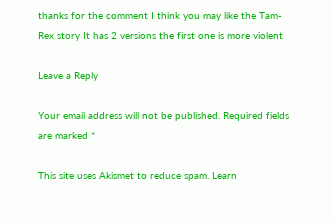thanks for the comment I think you may like the Tam-Rex story It has 2 versions the first one is more violent

Leave a Reply

Your email address will not be published. Required fields are marked *

This site uses Akismet to reduce spam. Learn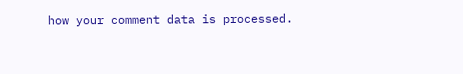how your comment data is processed.